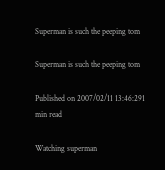Superman is such the peeping tom

Superman is such the peeping tom

Published on 2007/02/11 13:46:291 min read

Watching superman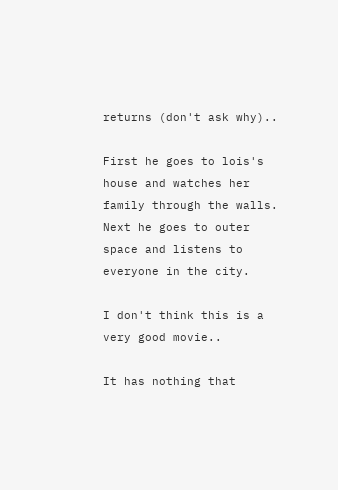returns (don't ask why)..

First he goes to lois's house and watches her family through the walls. Next he goes to outer space and listens to everyone in the city.

I don't think this is a very good movie..

It has nothing that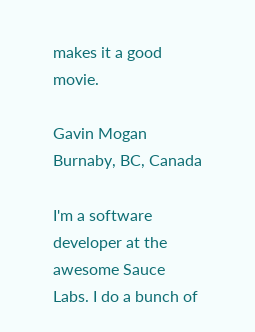makes it a good movie.

Gavin Mogan
Burnaby, BC, Canada

I'm a software developer at the awesome Sauce Labs. I do a bunch of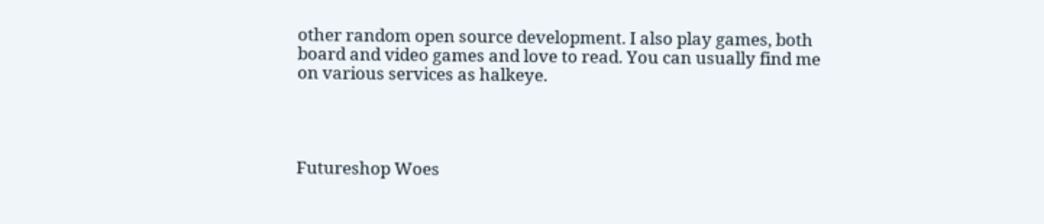other random open source development. I also play games, both board and video games and love to read. You can usually find me on various services as halkeye.




Futureshop Woes